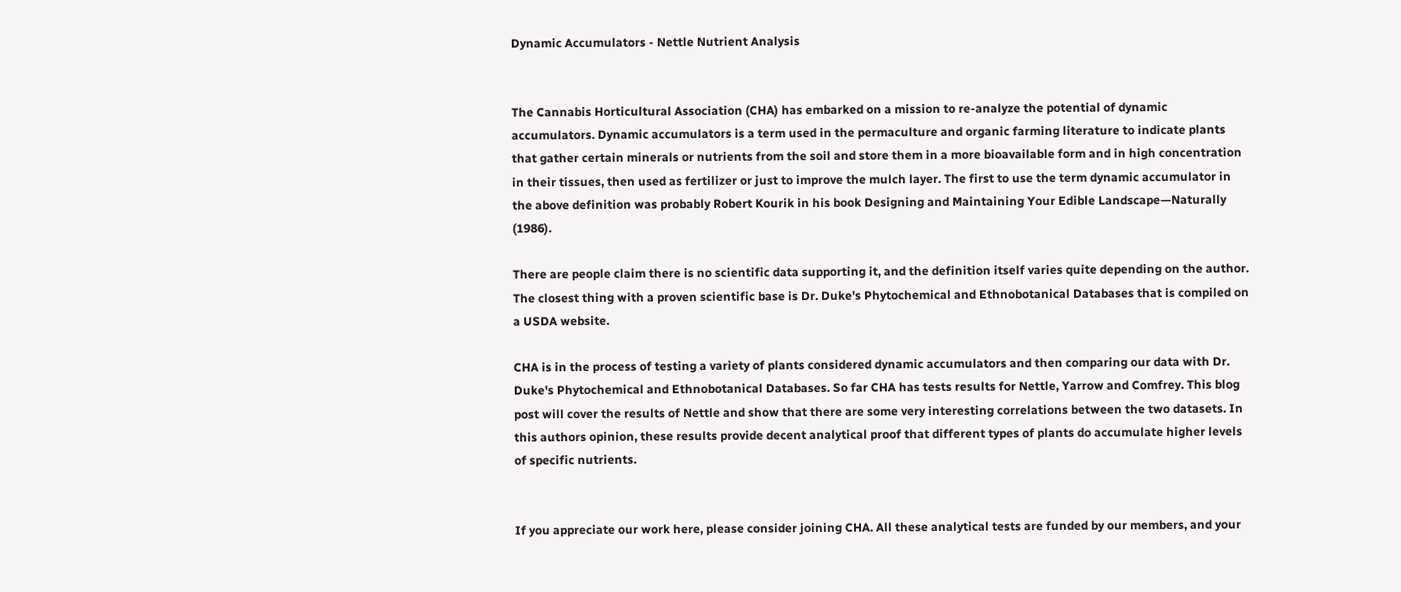Dynamic Accumulators - Nettle Nutrient Analysis


The Cannabis Horticultural Association (CHA) has embarked on a mission to re-analyze the potential of dynamic accumulators. Dynamic accumulators is a term used in the permaculture and organic farming literature to indicate plants that gather certain minerals or nutrients from the soil and store them in a more bioavailable form and in high concentration in their tissues, then used as fertilizer or just to improve the mulch layer. The first to use the term dynamic accumulator in the above definition was probably Robert Kourik in his book Designing and Maintaining Your Edible Landscape—Naturally (1986).

There are people claim there is no scientific data supporting it, and the definition itself varies quite depending on the author. The closest thing with a proven scientific base is Dr. Duke's Phytochemical and Ethnobotanical Databases that is compiled on a USDA website.

CHA is in the process of testing a variety of plants considered dynamic accumulators and then comparing our data with Dr. Duke's Phytochemical and Ethnobotanical Databases. So far CHA has tests results for Nettle, Yarrow and Comfrey. This blog post will cover the results of Nettle and show that there are some very interesting correlations between the two datasets. In this authors opinion, these results provide decent analytical proof that different types of plants do accumulate higher levels of specific nutrients.


If you appreciate our work here, please consider joining CHA. All these analytical tests are funded by our members, and your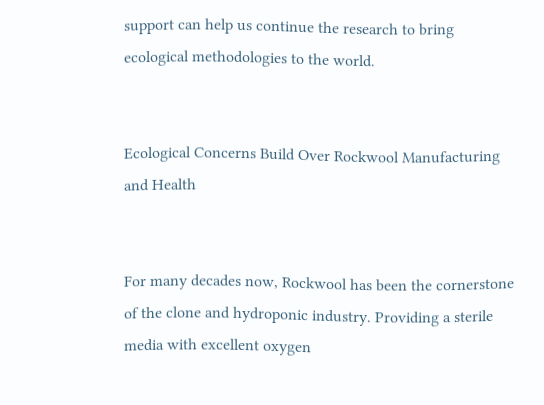support can help us continue the research to bring ecological methodologies to the world.


Ecological Concerns Build Over Rockwool Manufacturing and Health


For many decades now, Rockwool has been the cornerstone of the clone and hydroponic industry. Providing a sterile media with excellent oxygen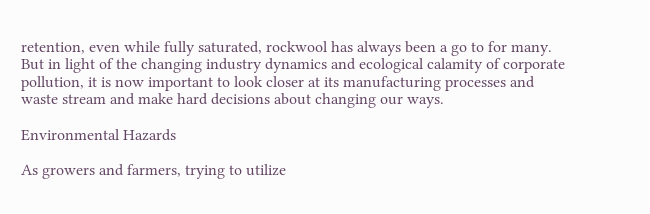retention, even while fully saturated, rockwool has always been a go to for many. But in light of the changing industry dynamics and ecological calamity of corporate pollution, it is now important to look closer at its manufacturing processes and waste stream and make hard decisions about changing our ways.

Environmental Hazards

As growers and farmers, trying to utilize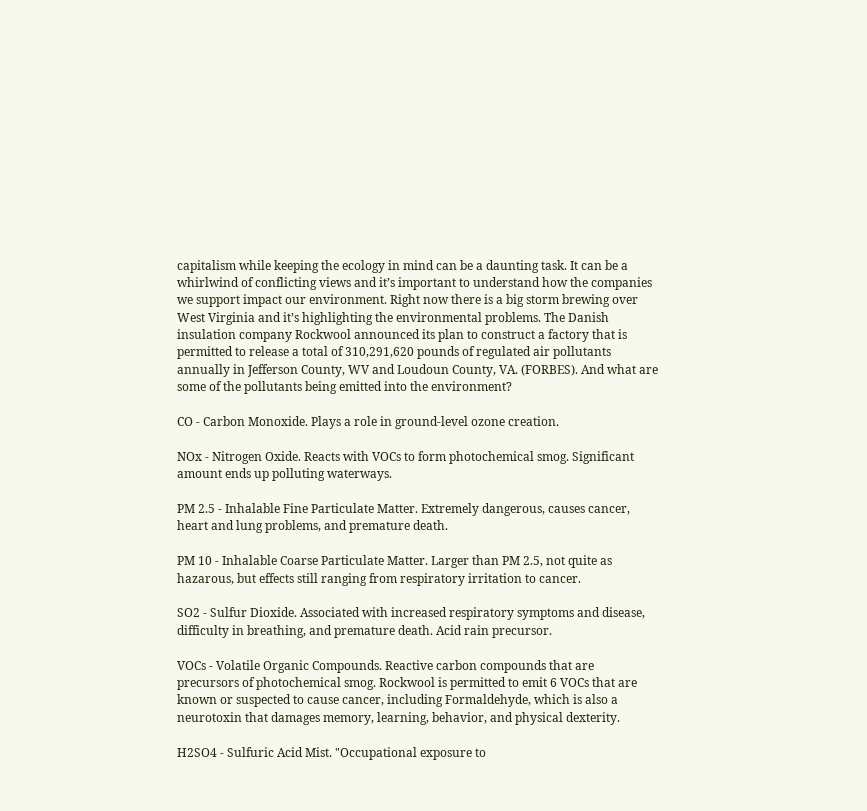capitalism while keeping the ecology in mind can be a daunting task. It can be a whirlwind of conflicting views and it’s important to understand how the companies we support impact our environment. Right now there is a big storm brewing over West Virginia and it’s highlighting the environmental problems. The Danish insulation company Rockwool announced its plan to construct a factory that is permitted to release a total of 310,291,620 pounds of regulated air pollutants annually in Jefferson County, WV and Loudoun County, VA. (FORBES). And what are some of the pollutants being emitted into the environment?

CO - Carbon Monoxide. Plays a role in ground-level ozone creation.

NOx - Nitrogen Oxide. Reacts with VOCs to form photochemical smog. Significant amount ends up polluting waterways.

PM 2.5 - Inhalable Fine Particulate Matter. Extremely dangerous, causes cancer, heart and lung problems, and premature death.

PM 10 - Inhalable Coarse Particulate Matter. Larger than PM 2.5, not quite as hazarous, but effects still ranging from respiratory irritation to cancer.

SO2 - Sulfur Dioxide. Associated with increased respiratory symptoms and disease, difficulty in breathing, and premature death. Acid rain precursor.

VOCs - Volatile Organic Compounds. Reactive carbon compounds that are precursors of photochemical smog. Rockwool is permitted to emit 6 VOCs that are known or suspected to cause cancer, including Formaldehyde, which is also a neurotoxin that damages memory, learning, behavior, and physical dexterity.

H2SO4 - Sulfuric Acid Mist. "Occupational exposure to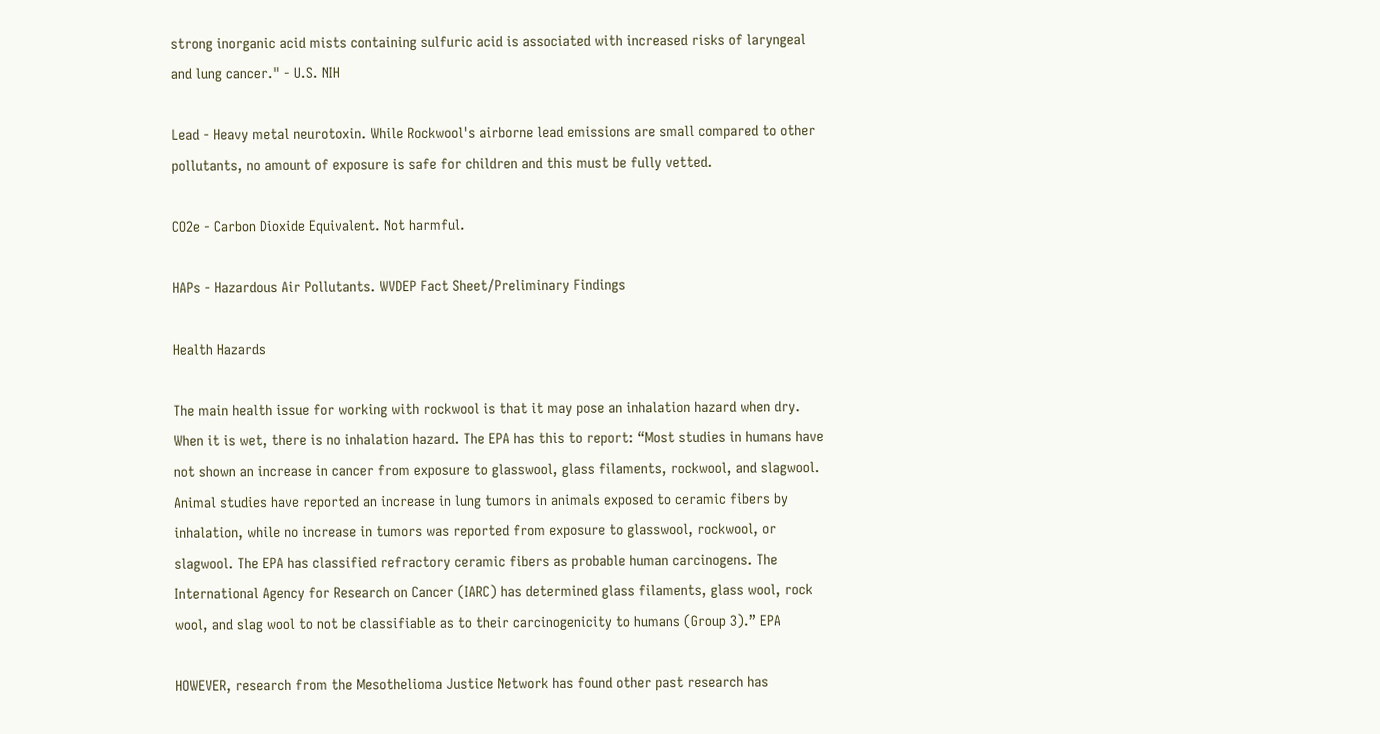strong inorganic acid mists containing sulfuric acid is associated with increased risks of laryngeal and lung cancer." - U.S. NIH

Lead - Heavy metal neurotoxin. While Rockwool's airborne lead emissions are small compared to other pollutants, no amount of exposure is safe for children and this must be fully vetted.

CO2e - Carbon Dioxide Equivalent. Not harmful.

HAPs - Hazardous Air Pollutants. WVDEP Fact Sheet/Preliminary Findings

Health Hazards

The main health issue for working with rockwool is that it may pose an inhalation hazard when dry. When it is wet, there is no inhalation hazard. The EPA has this to report: “Most studies in humans have not shown an increase in cancer from exposure to glasswool, glass filaments, rockwool, and slagwool. Animal studies have reported an increase in lung tumors in animals exposed to ceramic fibers by inhalation, while no increase in tumors was reported from exposure to glasswool, rockwool, or slagwool. The EPA has classified refractory ceramic fibers as probable human carcinogens. The International Agency for Research on Cancer (IARC) has determined glass filaments, glass wool, rock wool, and slag wool to not be classifiable as to their carcinogenicity to humans (Group 3).” EPA

HOWEVER, research from the Mesothelioma Justice Network has found other past research has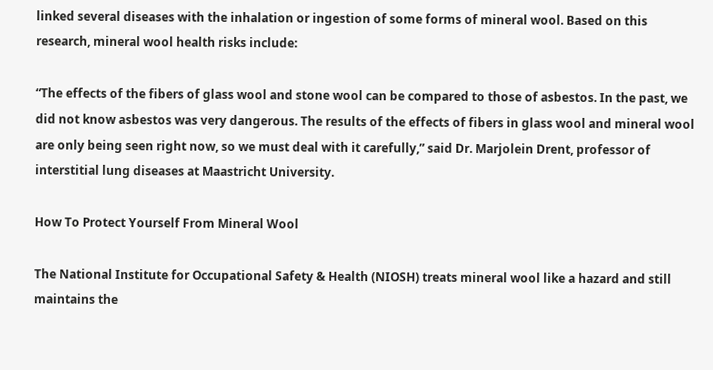linked several diseases with the inhalation or ingestion of some forms of mineral wool. Based on this research, mineral wool health risks include:

“The effects of the fibers of glass wool and stone wool can be compared to those of asbestos. In the past, we did not know asbestos was very dangerous. The results of the effects of fibers in glass wool and mineral wool are only being seen right now, so we must deal with it carefully,” said Dr. Marjolein Drent, professor of interstitial lung diseases at Maastricht University.

How To Protect Yourself From Mineral Wool

The National Institute for Occupational Safety & Health (NIOSH) treats mineral wool like a hazard and still maintains the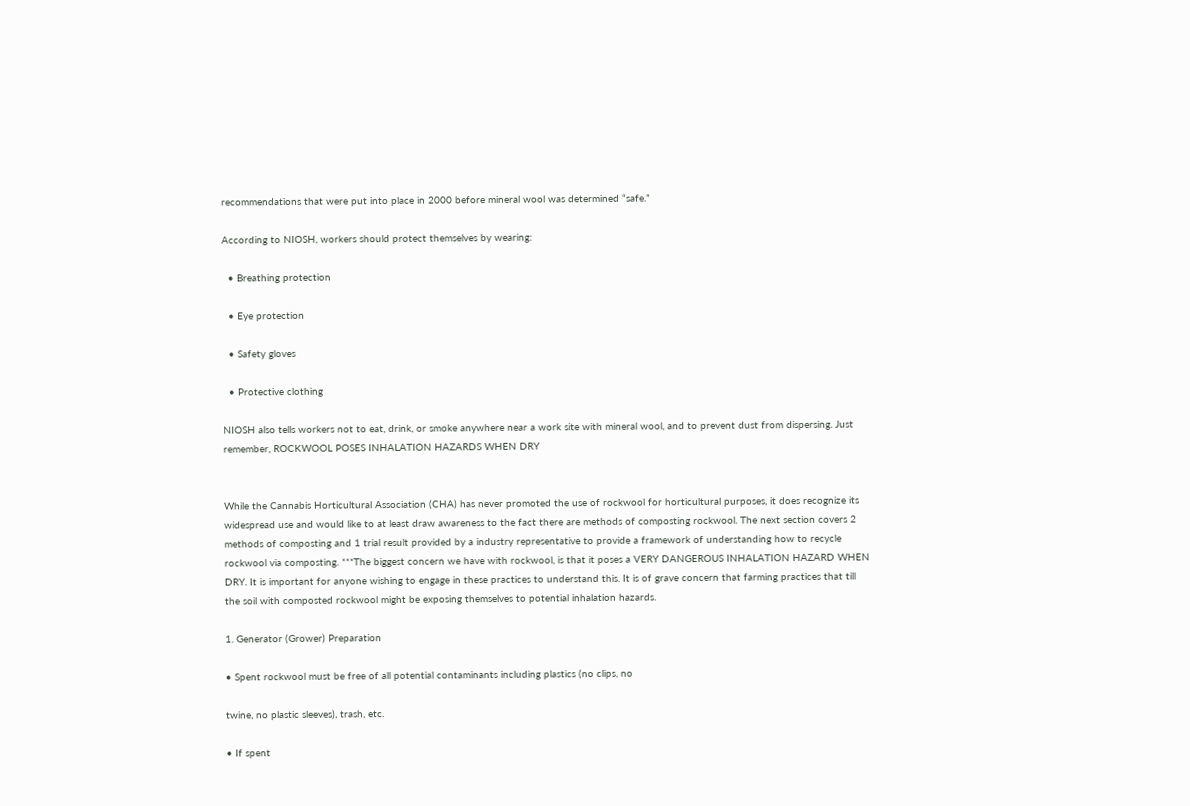recommendations that were put into place in 2000 before mineral wool was determined “safe.”

According to NIOSH, workers should protect themselves by wearing:

  • Breathing protection

  • Eye protection

  • Safety gloves

  • Protective clothing

NIOSH also tells workers not to eat, drink, or smoke anywhere near a work site with mineral wool, and to prevent dust from dispersing. Just remember, ROCKWOOL POSES INHALATION HAZARDS WHEN DRY


While the Cannabis Horticultural Association (CHA) has never promoted the use of rockwool for horticultural purposes, it does recognize its widespread use and would like to at least draw awareness to the fact there are methods of composting rockwool. The next section covers 2 methods of composting and 1 trial result provided by a industry representative to provide a framework of understanding how to recycle rockwool via composting. ***The biggest concern we have with rockwool, is that it poses a VERY DANGEROUS INHALATION HAZARD WHEN DRY. It is important for anyone wishing to engage in these practices to understand this. It is of grave concern that farming practices that till the soil with composted rockwool might be exposing themselves to potential inhalation hazards.

1. Generator (Grower) Preparation

• Spent rockwool must be free of all potential contaminants including plastics (no clips, no

twine, no plastic sleeves), trash, etc.

• If spent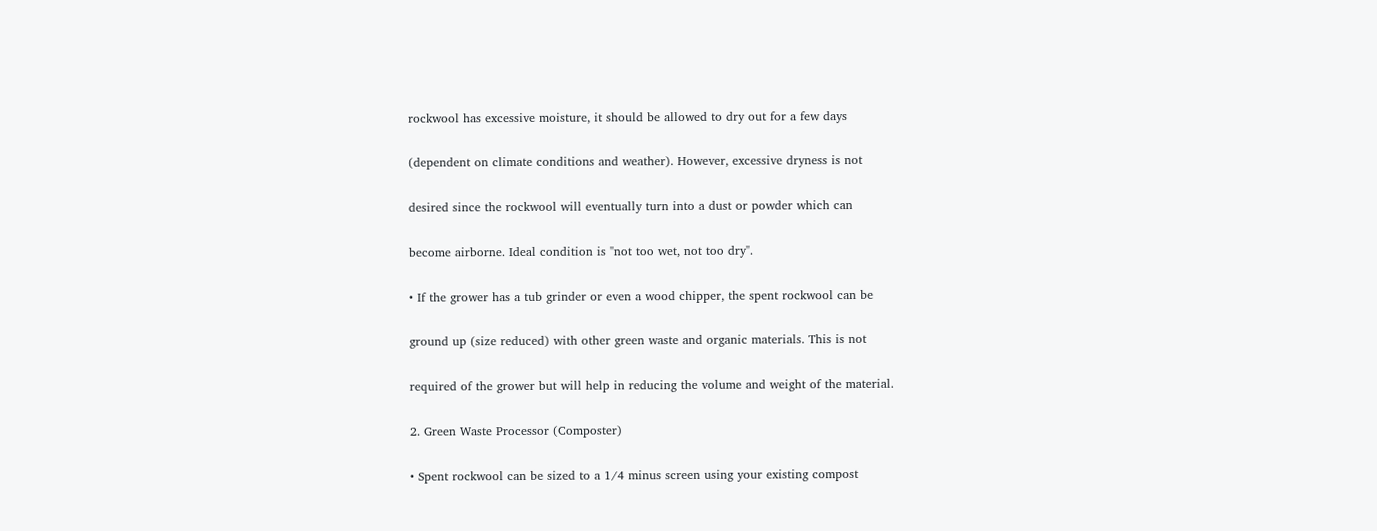rockwool has excessive moisture, it should be allowed to dry out for a few days

(dependent on climate conditions and weather). However, excessive dryness is not

desired since the rockwool will eventually turn into a dust or powder which can

become airborne. Ideal condition is "not too wet, not too dry".

• If the grower has a tub grinder or even a wood chipper, the spent rockwool can be

ground up (size reduced) with other green waste and organic materials. This is not

required of the grower but will help in reducing the volume and weight of the material.

2. Green Waste Processor (Composter)

• Spent rockwool can be sized to a 1/4 minus screen using your existing compost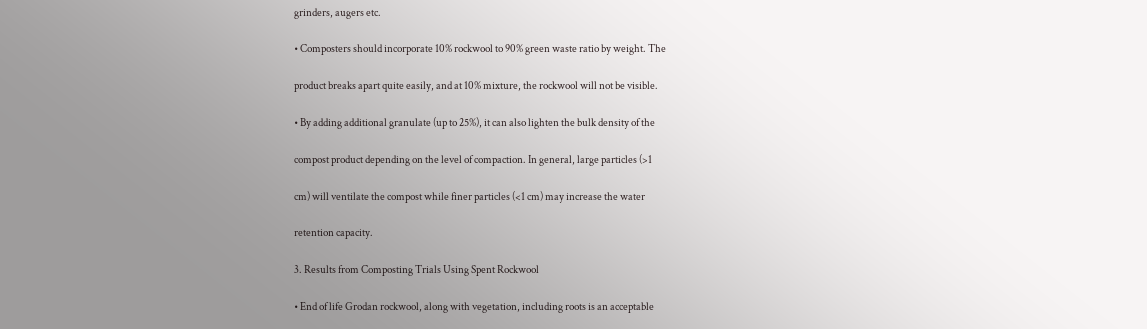grinders, augers etc.

• Composters should incorporate 10% rockwool to 90% green waste ratio by weight. The

product breaks apart quite easily, and at 10% mixture, the rockwool will not be visible.

• By adding additional granulate (up to 25%), it can also lighten the bulk density of the

compost product depending on the level of compaction. In general, large particles (>1

cm) will ventilate the compost while finer particles (<1 cm) may increase the water

retention capacity.

3. Results from Composting Trials Using Spent Rockwool

• End of life Grodan rockwool, along with vegetation, including roots is an acceptable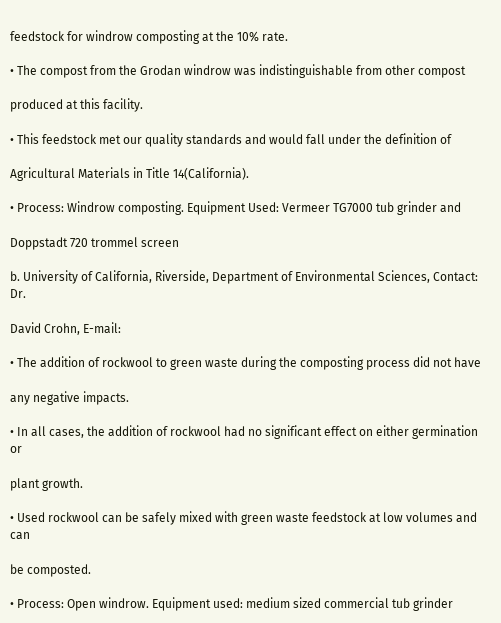feedstock for windrow composting at the 10% rate.

• The compost from the Grodan windrow was indistinguishable from other compost

produced at this facility.

• This feedstock met our quality standards and would fall under the definition of

Agricultural Materials in Title 14(California).

• Process: Windrow composting. Equipment Used: Vermeer TG7000 tub grinder and

Doppstadt 720 trommel screen

b. University of California, Riverside, Department of Environmental Sciences, Contact: Dr.

David Crohn, E-mail:

• The addition of rockwool to green waste during the composting process did not have

any negative impacts.

• In all cases, the addition of rockwool had no significant effect on either germination or

plant growth.

• Used rockwool can be safely mixed with green waste feedstock at low volumes and can

be composted.

• Process: Open windrow. Equipment used: medium sized commercial tub grinder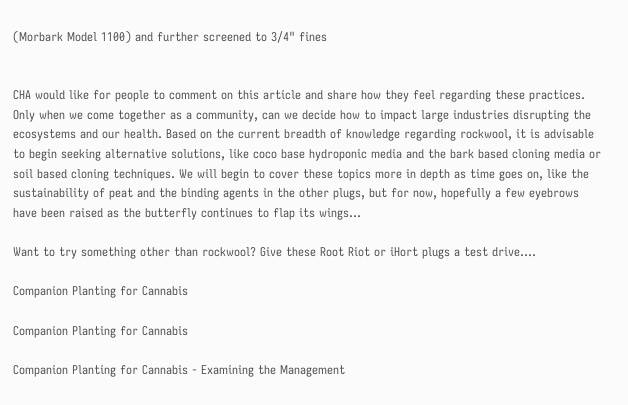(Morbark Model 1100) and further screened to 3/4" fines


CHA would like for people to comment on this article and share how they feel regarding these practices. Only when we come together as a community, can we decide how to impact large industries disrupting the ecosystems and our health. Based on the current breadth of knowledge regarding rockwool, it is advisable to begin seeking alternative solutions, like coco base hydroponic media and the bark based cloning media or soil based cloning techniques. We will begin to cover these topics more in depth as time goes on, like the sustainability of peat and the binding agents in the other plugs, but for now, hopefully a few eyebrows have been raised as the butterfly continues to flap its wings…

Want to try something other than rockwool? Give these Root Riot or iHort plugs a test drive….

Companion Planting for Cannabis

Companion Planting for Cannabis

Companion Planting for Cannabis - Examining the Management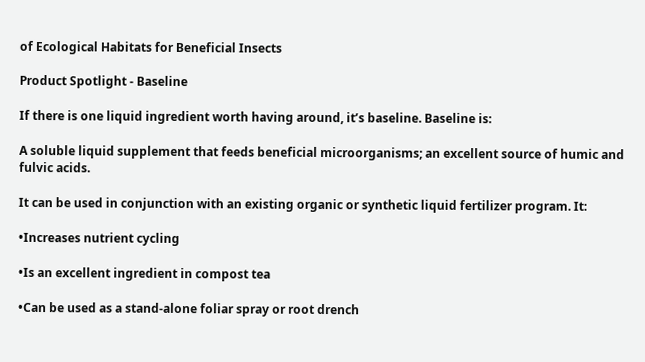of Ecological Habitats for Beneficial Insects

Product Spotlight - Baseline

If there is one liquid ingredient worth having around, it’s baseline. Baseline is:

A soluble liquid supplement that feeds beneficial microorganisms; an excellent source of humic and fulvic acids.

It can be used in conjunction with an existing organic or synthetic liquid fertilizer program. It:

•Increases nutrient cycling

•Is an excellent ingredient in compost tea

•Can be used as a stand-alone foliar spray or root drench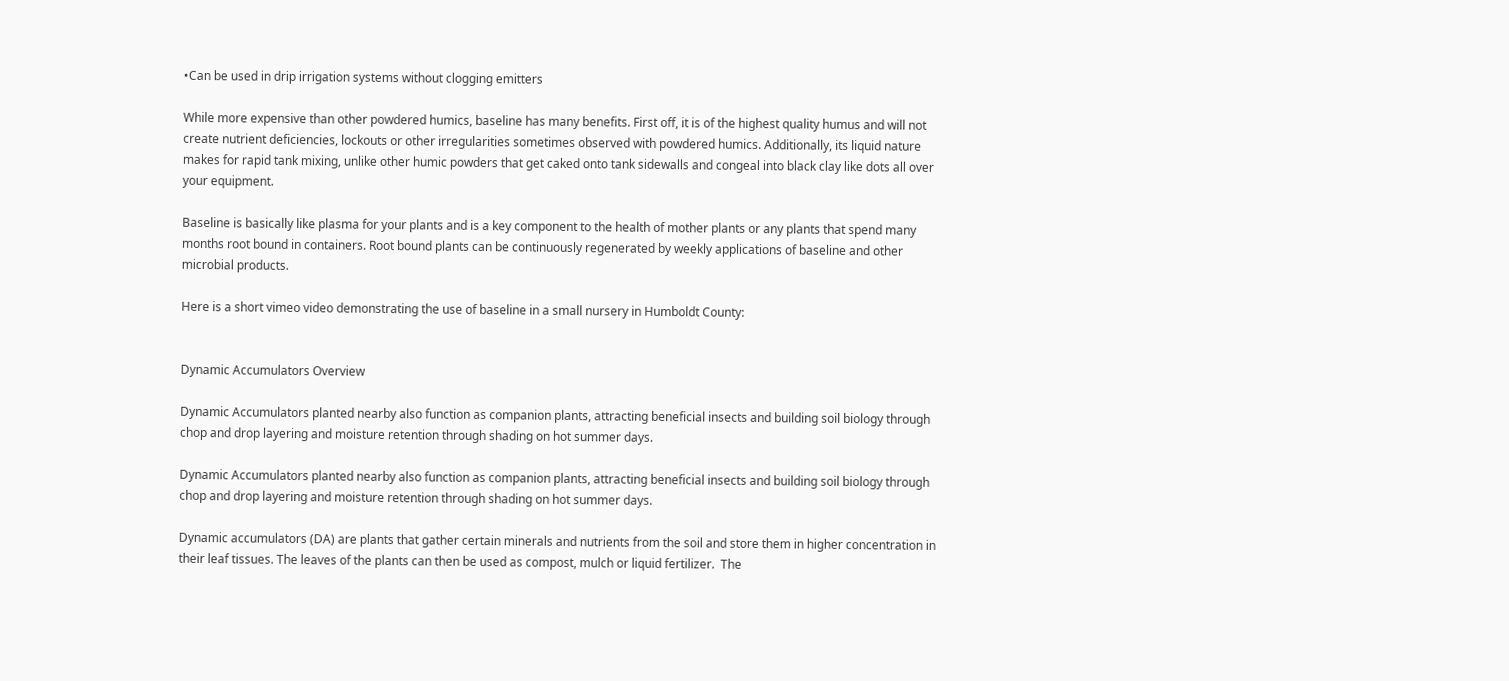•Can be used in drip irrigation systems without clogging emitters

While more expensive than other powdered humics, baseline has many benefits. First off, it is of the highest quality humus and will not create nutrient deficiencies, lockouts or other irregularities sometimes observed with powdered humics. Additionally, its liquid nature makes for rapid tank mixing, unlike other humic powders that get caked onto tank sidewalls and congeal into black clay like dots all over your equipment.

Baseline is basically like plasma for your plants and is a key component to the health of mother plants or any plants that spend many months root bound in containers. Root bound plants can be continuously regenerated by weekly applications of baseline and other microbial products.

Here is a short vimeo video demonstrating the use of baseline in a small nursery in Humboldt County:


Dynamic Accumulators Overview

Dynamic Accumulators planted nearby also function as companion plants, attracting beneficial insects and building soil biology through chop and drop layering and moisture retention through shading on hot summer days.

Dynamic Accumulators planted nearby also function as companion plants, attracting beneficial insects and building soil biology through chop and drop layering and moisture retention through shading on hot summer days.

Dynamic accumulators (DA) are plants that gather certain minerals and nutrients from the soil and store them in higher concentration in their leaf tissues. The leaves of the plants can then be used as compost, mulch or liquid fertilizer.  The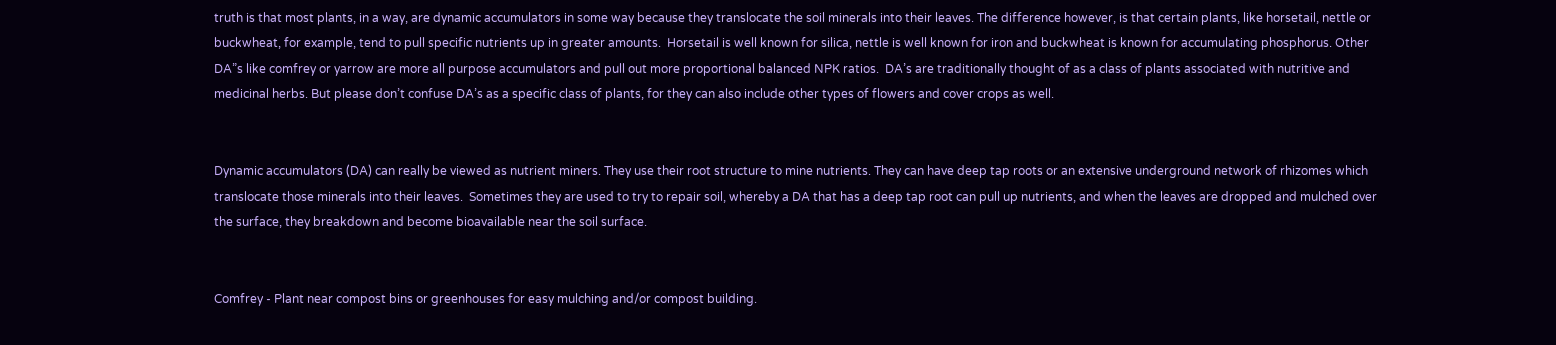truth is that most plants, in a way, are dynamic accumulators in some way because they translocate the soil minerals into their leaves. The difference however, is that certain plants, like horsetail, nettle or buckwheat, for example, tend to pull specific nutrients up in greater amounts.  Horsetail is well known for silica, nettle is well known for iron and buckwheat is known for accumulating phosphorus. Other DA”s like comfrey or yarrow are more all purpose accumulators and pull out more proportional balanced NPK ratios.  DA’s are traditionally thought of as a class of plants associated with nutritive and medicinal herbs. But please don’t confuse DA’s as a specific class of plants, for they can also include other types of flowers and cover crops as well.


Dynamic accumulators (DA) can really be viewed as nutrient miners. They use their root structure to mine nutrients. They can have deep tap roots or an extensive underground network of rhizomes which translocate those minerals into their leaves.  Sometimes they are used to try to repair soil, whereby a DA that has a deep tap root can pull up nutrients, and when the leaves are dropped and mulched over the surface, they breakdown and become bioavailable near the soil surface.


Comfrey - Plant near compost bins or greenhouses for easy mulching and/or compost building.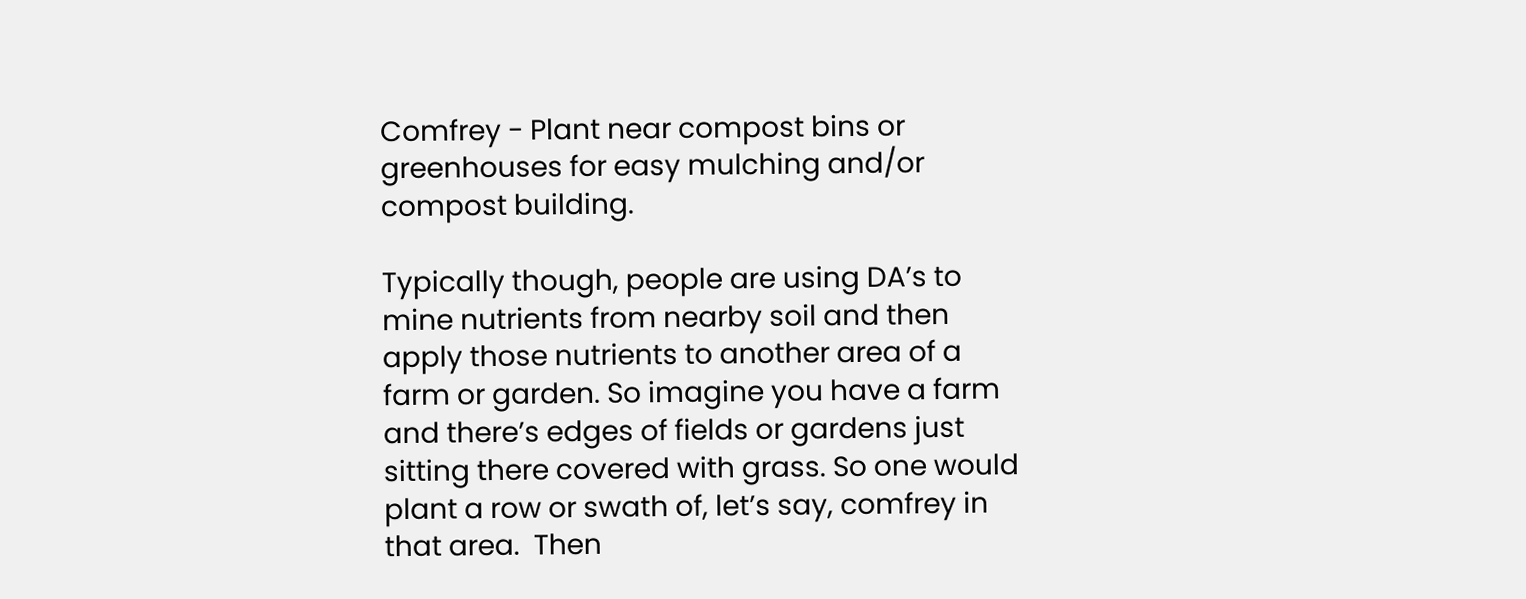Comfrey - Plant near compost bins or greenhouses for easy mulching and/or compost building.

Typically though, people are using DA’s to mine nutrients from nearby soil and then apply those nutrients to another area of a farm or garden. So imagine you have a farm and there’s edges of fields or gardens just sitting there covered with grass. So one would plant a row or swath of, let’s say, comfrey in that area.  Then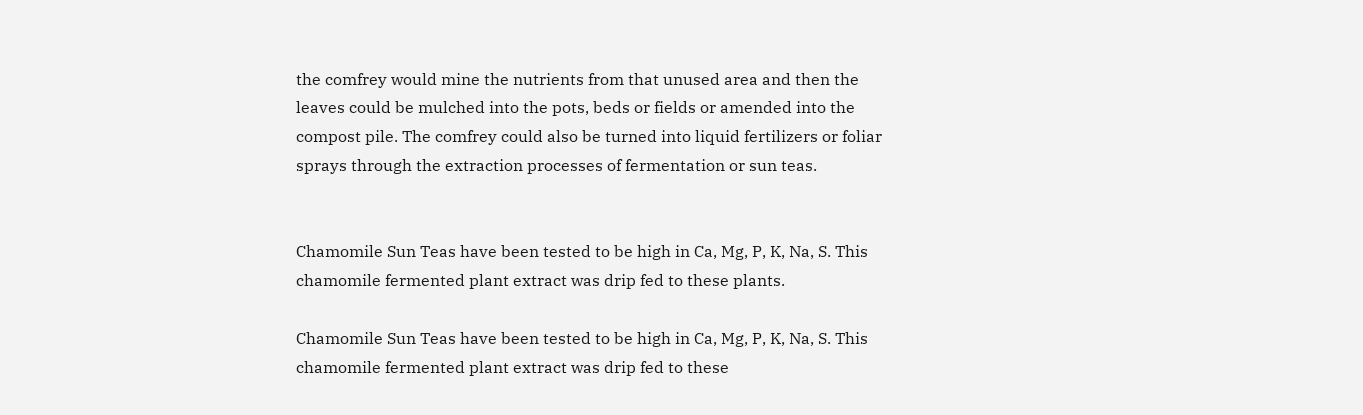the comfrey would mine the nutrients from that unused area and then the leaves could be mulched into the pots, beds or fields or amended into the compost pile. The comfrey could also be turned into liquid fertilizers or foliar sprays through the extraction processes of fermentation or sun teas.


Chamomile Sun Teas have been tested to be high in Ca, Mg, P, K, Na, S. This chamomile fermented plant extract was drip fed to these plants.

Chamomile Sun Teas have been tested to be high in Ca, Mg, P, K, Na, S. This chamomile fermented plant extract was drip fed to these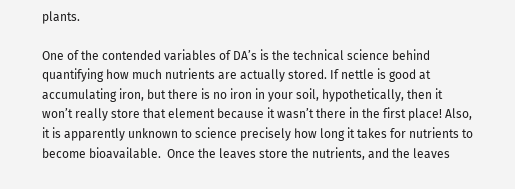plants.

One of the contended variables of DA’s is the technical science behind quantifying how much nutrients are actually stored. If nettle is good at accumulating iron, but there is no iron in your soil, hypothetically, then it won’t really store that element because it wasn’t there in the first place! Also, it is apparently unknown to science precisely how long it takes for nutrients to become bioavailable.  Once the leaves store the nutrients, and the leaves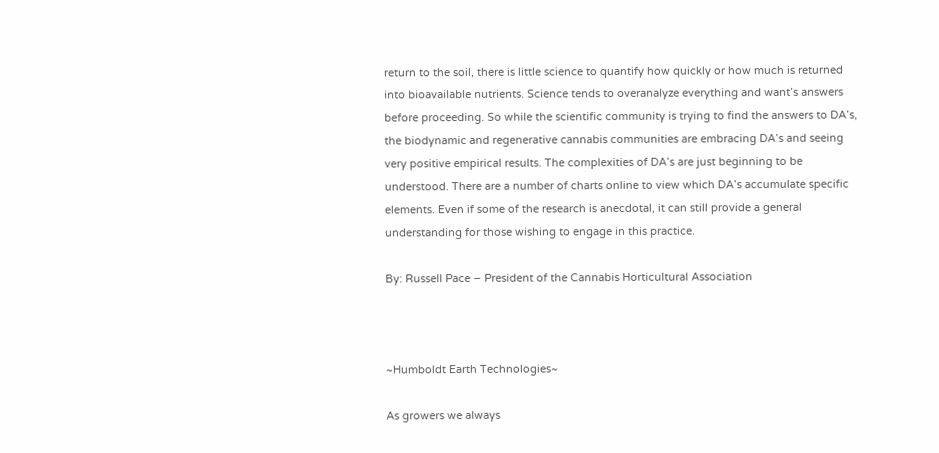return to the soil, there is little science to quantify how quickly or how much is returned into bioavailable nutrients. Science tends to overanalyze everything and want’s answers before proceeding. So while the scientific community is trying to find the answers to DA’s, the biodynamic and regenerative cannabis communities are embracing DA’s and seeing very positive empirical results. The complexities of DA’s are just beginning to be understood. There are a number of charts online to view which DA’s accumulate specific elements. Even if some of the research is anecdotal, it can still provide a general understanding for those wishing to engage in this practice.

By: Russell Pace – President of the Cannabis Horticultural Association



~Humboldt Earth Technologies~

As growers we always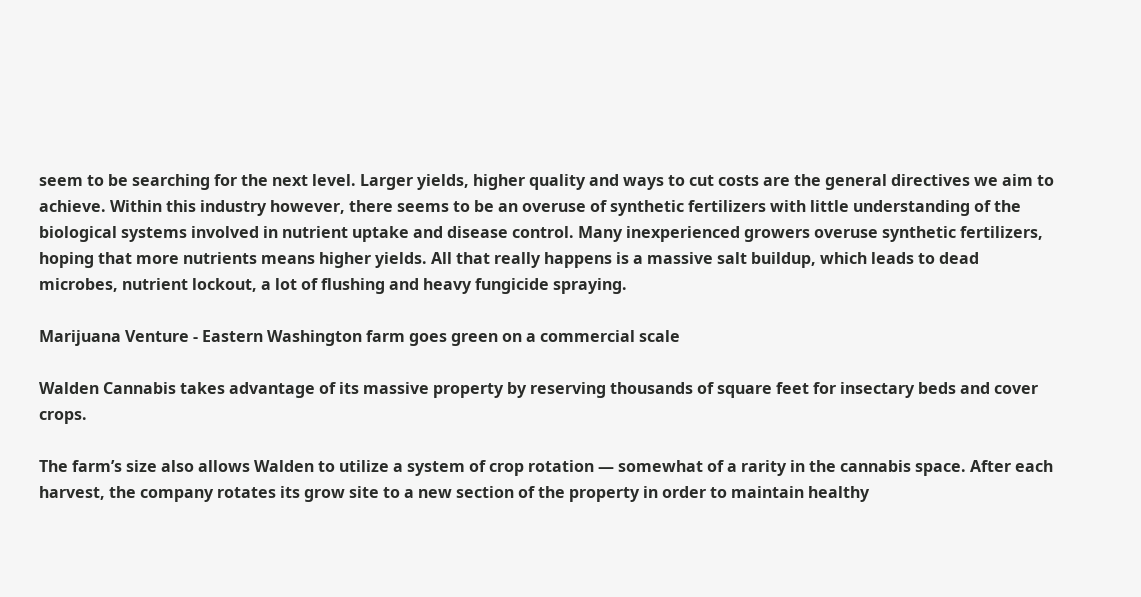seem to be searching for the next level. Larger yields, higher quality and ways to cut costs are the general directives we aim to achieve. Within this industry however, there seems to be an overuse of synthetic fertilizers with little understanding of the biological systems involved in nutrient uptake and disease control. Many inexperienced growers overuse synthetic fertilizers, hoping that more nutrients means higher yields. All that really happens is a massive salt buildup, which leads to dead microbes, nutrient lockout, a lot of flushing and heavy fungicide spraying.

Marijuana Venture - Eastern Washington farm goes green on a commercial scale

Walden Cannabis takes advantage of its massive property by reserving thousands of square feet for insectary beds and cover crops.

The farm’s size also allows Walden to utilize a system of crop rotation — somewhat of a rarity in the cannabis space. After each harvest, the company rotates its grow site to a new section of the property in order to maintain healthy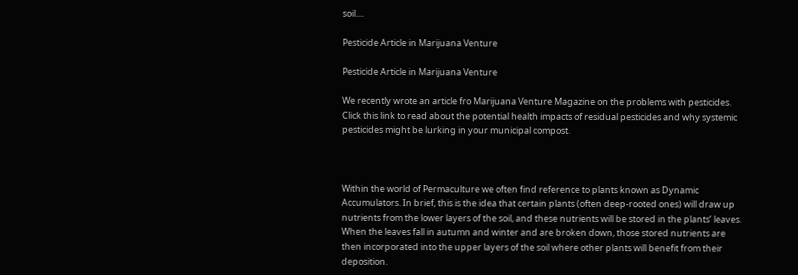soil....

Pesticide Article in Marijuana Venture

Pesticide Article in Marijuana Venture

We recently wrote an article fro Marijuana Venture Magazine on the problems with pesticides. Click this link to read about the potential health impacts of residual pesticides and why systemic pesticides might be lurking in your municipal compost.



Within the world of Permaculture we often find reference to plants known as Dynamic Accumulators. In brief, this is the idea that certain plants (often deep-rooted ones) will draw up nutrients from the lower layers of the soil, and these nutrients will be stored in the plants’ leaves. When the leaves fall in autumn and winter and are broken down, those stored nutrients are then incorporated into the upper layers of the soil where other plants will benefit from their deposition.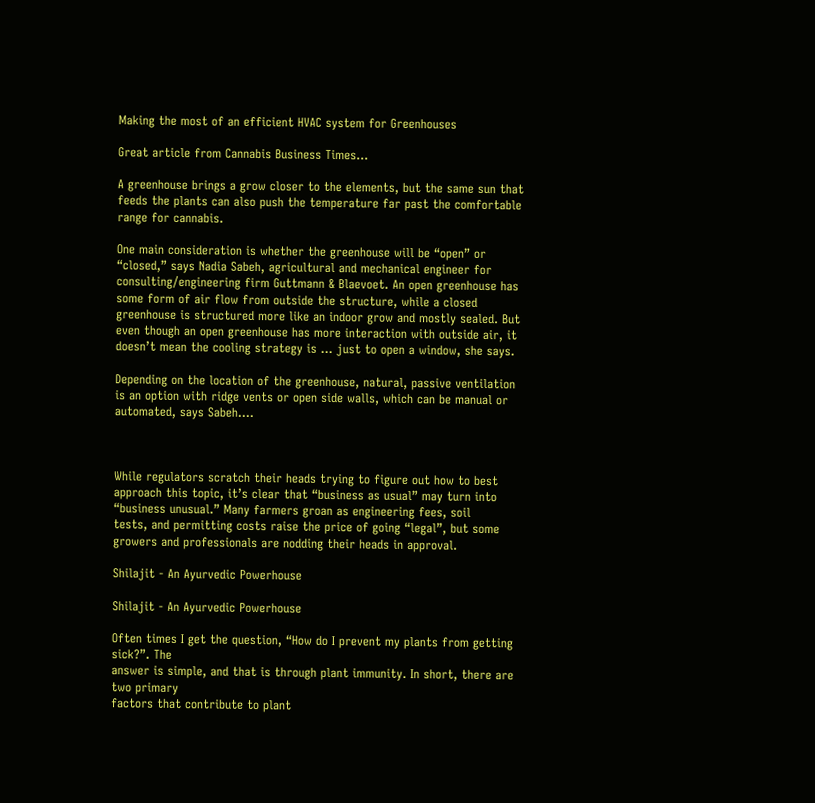Making the most of an efficient HVAC system for Greenhouses

Great article from Cannabis Business Times...

A greenhouse brings a grow closer to the elements, but the same sun that feeds the plants can also push the temperature far past the comfortable range for cannabis.

One main consideration is whether the greenhouse will be “open” or “closed,” says Nadia Sabeh, agricultural and mechanical engineer for consulting/engineering firm Guttmann & Blaevoet. An open greenhouse has some form of air flow from outside the structure, while a closed greenhouse is structured more like an indoor grow and mostly sealed. But even though an open greenhouse has more interaction with outside air, it doesn’t mean the cooling strategy is ... just to open a window, she says.

Depending on the location of the greenhouse, natural, passive ventilation is an option with ridge vents or open side walls, which can be manual or automated, says Sabeh....



While regulators scratch their heads trying to figure out how to best
approach this topic, it’s clear that “business as usual” may turn into
“business unusual.” Many farmers groan as engineering fees, soil
tests, and permitting costs raise the price of going “legal”, but some
growers and professionals are nodding their heads in approval.

Shilajit - An Ayurvedic Powerhouse

Shilajit - An Ayurvedic Powerhouse

Often times I get the question, “How do I prevent my plants from getting sick?”. The
answer is simple, and that is through plant immunity. In short, there are two primary
factors that contribute to plant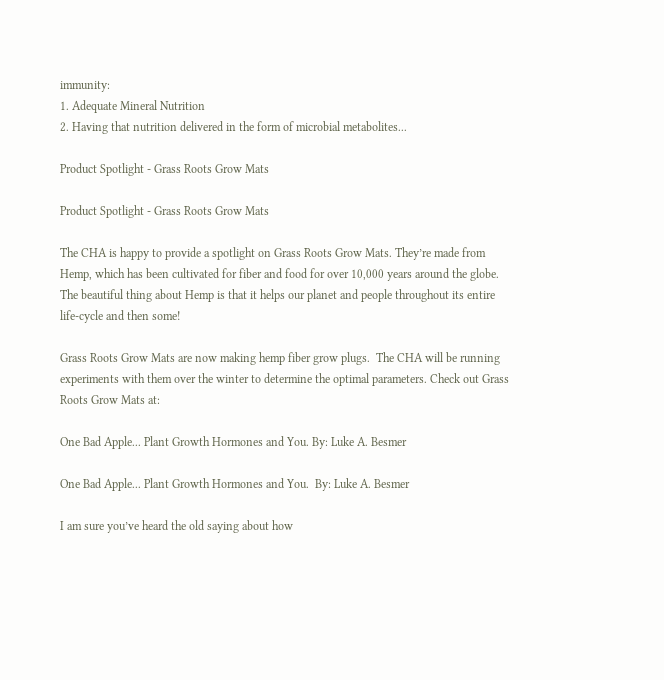immunity:
1. Adequate Mineral Nutrition
2. Having that nutrition delivered in the form of microbial metabolites...

Product Spotlight - Grass Roots Grow Mats

Product Spotlight - Grass Roots Grow Mats

The CHA is happy to provide a spotlight on Grass Roots Grow Mats. They’re made from Hemp, which has been cultivated for fiber and food for over 10,000 years around the globe. The beautiful thing about Hemp is that it helps our planet and people throughout its entire life-cycle and then some!

Grass Roots Grow Mats are now making hemp fiber grow plugs.  The CHA will be running experiments with them over the winter to determine the optimal parameters. Check out Grass Roots Grow Mats at:

One Bad Apple... Plant Growth Hormones and You. By: Luke A. Besmer

One Bad Apple... Plant Growth Hormones and You.  By: Luke A. Besmer

I am sure you’ve heard the old saying about how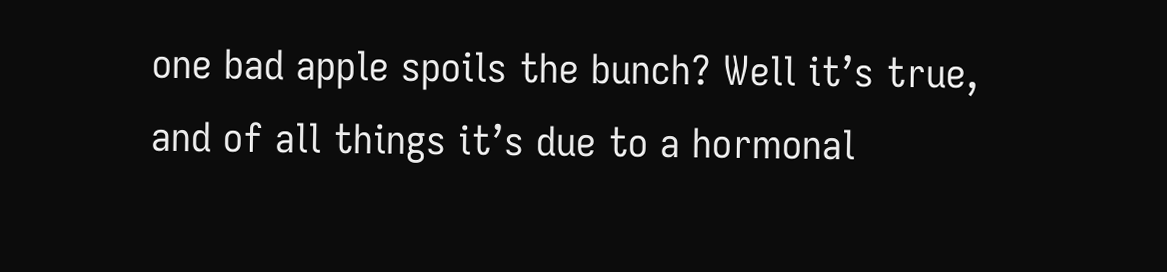one bad apple spoils the bunch? Well it’s true, and of all things it’s due to a hormonal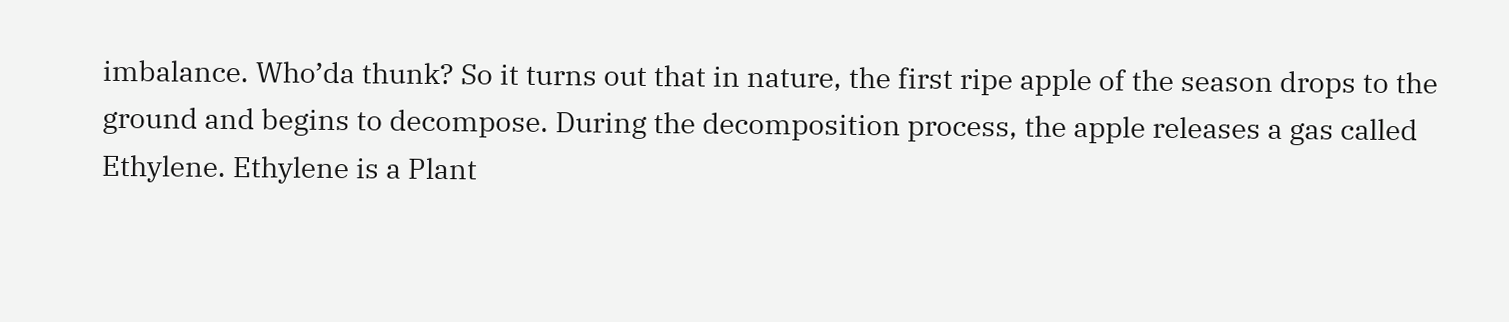imbalance. Who’da thunk? So it turns out that in nature, the first ripe apple of the season drops to the ground and begins to decompose. During the decomposition process, the apple releases a gas called Ethylene. Ethylene is a Plant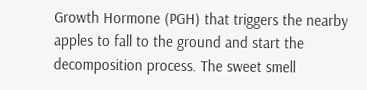Growth Hormone (PGH) that triggers the nearby apples to fall to the ground and start the decomposition process. The sweet smell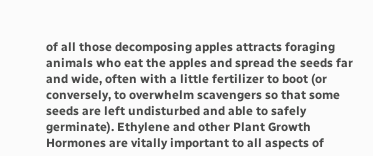of all those decomposing apples attracts foraging animals who eat the apples and spread the seeds far and wide, often with a little fertilizer to boot (or conversely, to overwhelm scavengers so that some seeds are left undisturbed and able to safely germinate). Ethylene and other Plant Growth Hormones are vitally important to all aspects of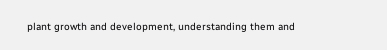plant growth and development, understanding them and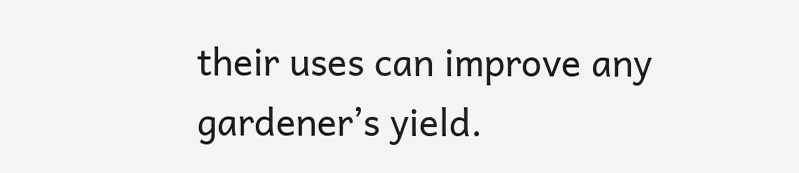their uses can improve any gardener’s yield.